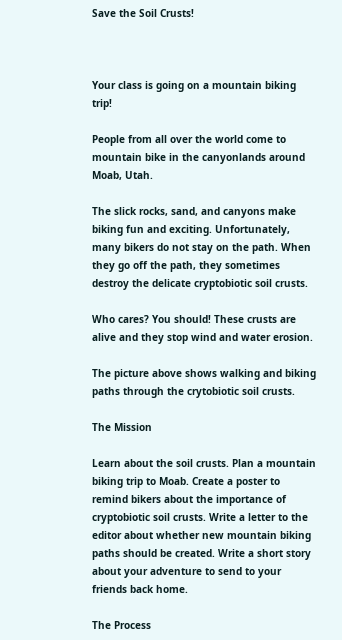Save the Soil Crusts!



Your class is going on a mountain biking trip!

People from all over the world come to mountain bike in the canyonlands around Moab, Utah.

The slick rocks, sand, and canyons make biking fun and exciting. Unfortunately, many bikers do not stay on the path. When they go off the path, they sometimes destroy the delicate cryptobiotic soil crusts.

Who cares? You should! These crusts are alive and they stop wind and water erosion.

The picture above shows walking and biking paths through the crytobiotic soil crusts.

The Mission

Learn about the soil crusts. Plan a mountain biking trip to Moab. Create a poster to remind bikers about the importance of cryptobiotic soil crusts. Write a letter to the editor about whether new mountain biking paths should be created. Write a short story about your adventure to send to your friends back home.

The Process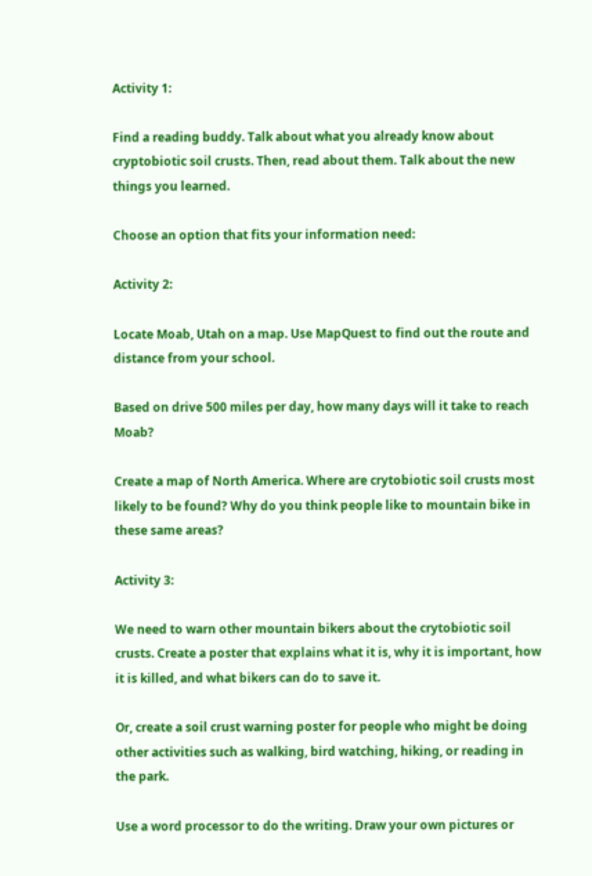Activity 1:

Find a reading buddy. Talk about what you already know about cryptobiotic soil crusts. Then, read about them. Talk about the new things you learned.

Choose an option that fits your information need:

Activity 2:

Locate Moab, Utah on a map. Use MapQuest to find out the route and distance from your school.

Based on drive 500 miles per day, how many days will it take to reach Moab?

Create a map of North America. Where are crytobiotic soil crusts most likely to be found? Why do you think people like to mountain bike in these same areas?

Activity 3:

We need to warn other mountain bikers about the crytobiotic soil crusts. Create a poster that explains what it is, why it is important, how it is killed, and what bikers can do to save it.

Or, create a soil crust warning poster for people who might be doing other activities such as walking, bird watching, hiking, or reading in the park.

Use a word processor to do the writing. Draw your own pictures or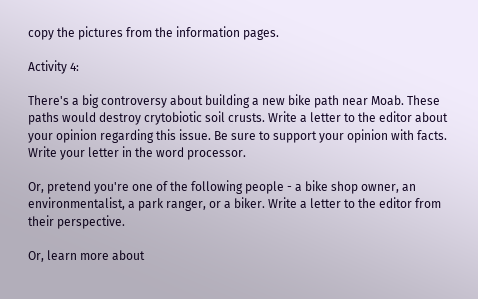copy the pictures from the information pages.

Activity 4:

There's a big controversy about building a new bike path near Moab. These paths would destroy crytobiotic soil crusts. Write a letter to the editor about your opinion regarding this issue. Be sure to support your opinion with facts. Write your letter in the word processor.

Or, pretend you're one of the following people - a bike shop owner, an environmentalist, a park ranger, or a biker. Write a letter to the editor from their perspective.

Or, learn more about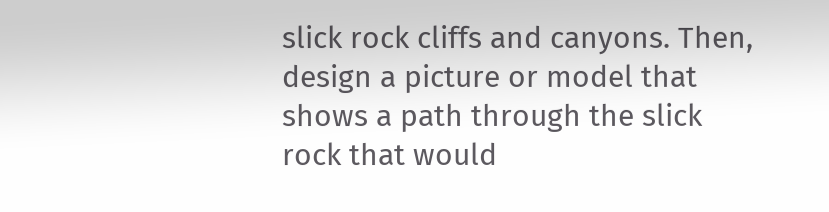slick rock cliffs and canyons. Then, design a picture or model that shows a path through the slick rock that would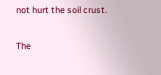not hurt the soil crust.

The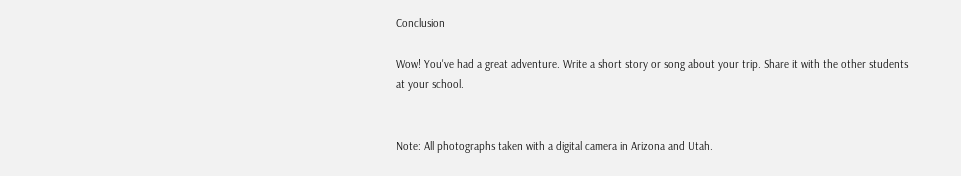Conclusion

Wow! You've had a great adventure. Write a short story or song about your trip. Share it with the other students at your school.


Note: All photographs taken with a digital camera in Arizona and Utah.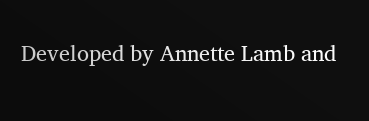Developed by Annette Lamb and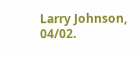Larry Johnson, 04/02.